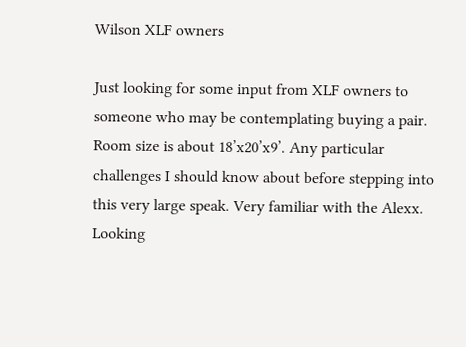Wilson XLF owners

Just looking for some input from XLF owners to someone who may be contemplating buying a pair. Room size is about 18’x20’x9’. Any particular challenges I should know about before stepping into this very large speak. Very familiar with the Alexx. Looking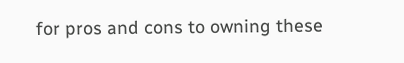for pros and cons to owning these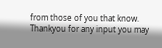from those of you that know. Thankyou for any input you may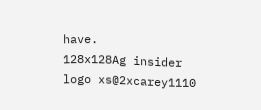have.
128x128Ag insider logo xs@2xcarey1110